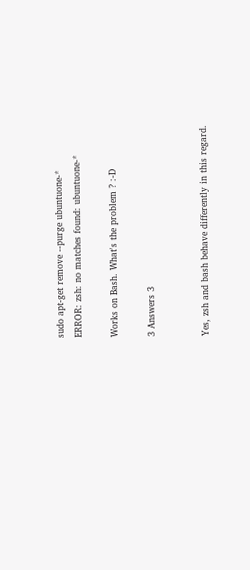sudo apt-get remove --purge ubuntuone-*
ERROR: zsh: no matches found: ubuntuone-*

Works on Bash. What's the problem ? :-D

3 Answers 3


Yes, zsh and bash behave differently in this regard.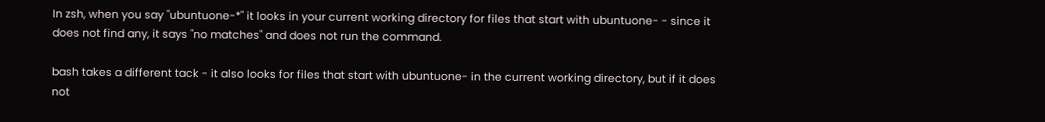In zsh, when you say "ubuntuone-*" it looks in your current working directory for files that start with ubuntuone- - since it does not find any, it says "no matches" and does not run the command.

bash takes a different tack - it also looks for files that start with ubuntuone- in the current working directory, but if it does not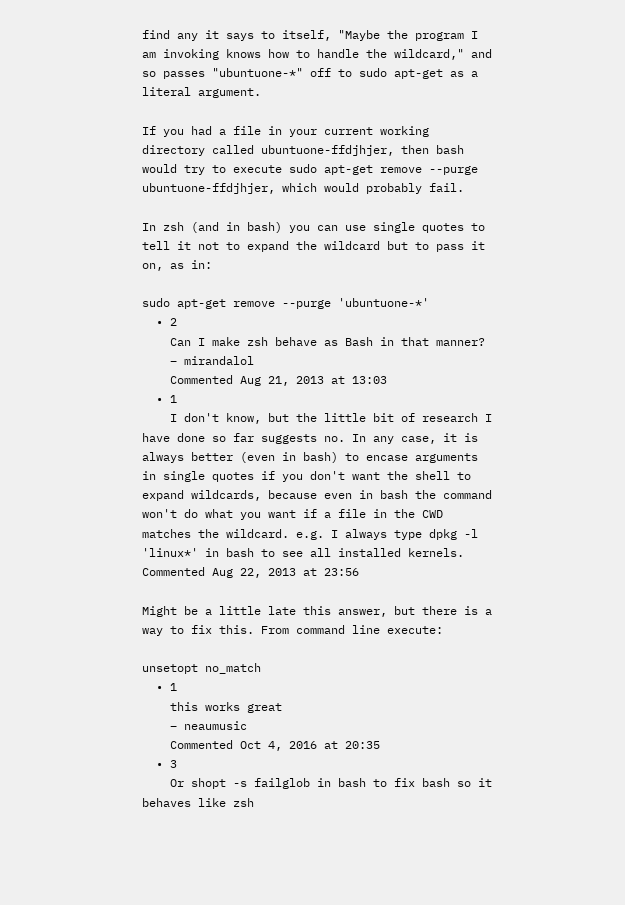find any it says to itself, "Maybe the program I am invoking knows how to handle the wildcard," and so passes "ubuntuone-*" off to sudo apt-get as a literal argument.

If you had a file in your current working directory called ubuntuone-ffdjhjer, then bash would try to execute sudo apt-get remove --purge ubuntuone-ffdjhjer, which would probably fail.

In zsh (and in bash) you can use single quotes to tell it not to expand the wildcard but to pass it on, as in:

sudo apt-get remove --purge 'ubuntuone-*'
  • 2
    Can I make zsh behave as Bash in that manner?
    – mirandalol
    Commented Aug 21, 2013 at 13:03
  • 1
    I don't know, but the little bit of research I have done so far suggests no. In any case, it is always better (even in bash) to encase arguments in single quotes if you don't want the shell to expand wildcards, because even in bash the command won't do what you want if a file in the CWD matches the wildcard. e.g. I always type dpkg -l 'linux*' in bash to see all installed kernels. Commented Aug 22, 2013 at 23:56

Might be a little late this answer, but there is a way to fix this. From command line execute:

unsetopt no_match
  • 1
    this works great
    – neaumusic
    Commented Oct 4, 2016 at 20:35
  • 3
    Or shopt -s failglob in bash to fix bash so it behaves like zsh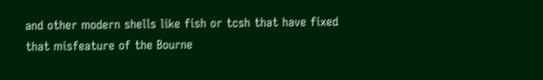and other modern shells like fish or tcsh that have fixed that misfeature of the Bourne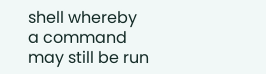shell whereby a command may still be run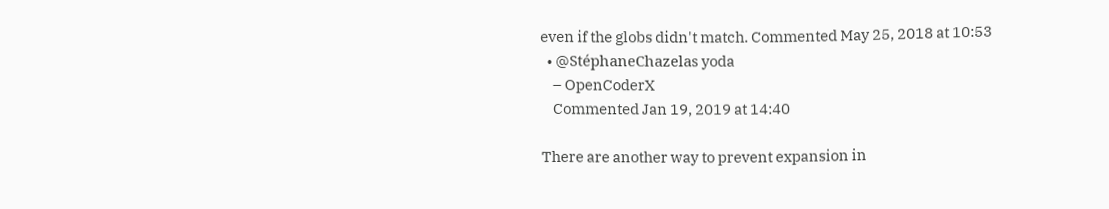even if the globs didn't match. Commented May 25, 2018 at 10:53
  • @StéphaneChazelas yoda
    – OpenCoderX
    Commented Jan 19, 2019 at 14:40

There are another way to prevent expansion in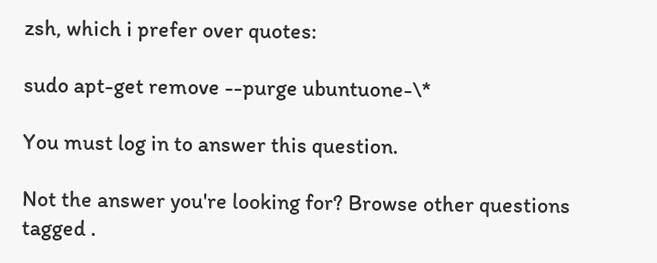zsh, which i prefer over quotes:

sudo apt-get remove --purge ubuntuone-\*

You must log in to answer this question.

Not the answer you're looking for? Browse other questions tagged .